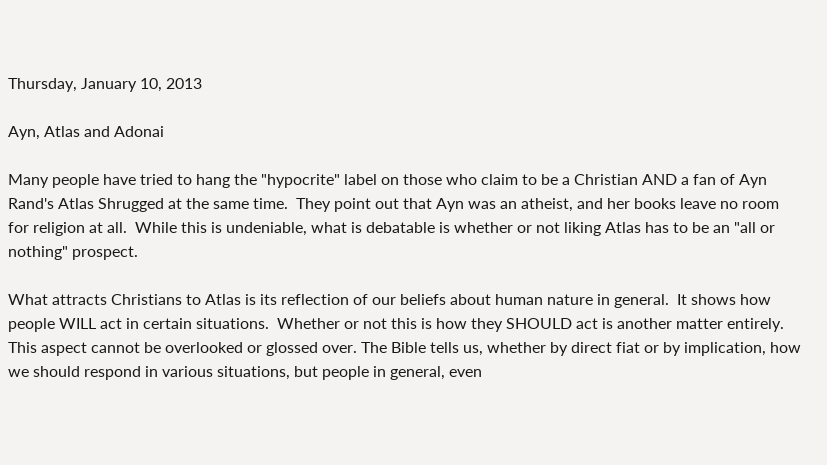Thursday, January 10, 2013

Ayn, Atlas and Adonai

Many people have tried to hang the "hypocrite" label on those who claim to be a Christian AND a fan of Ayn Rand's Atlas Shrugged at the same time.  They point out that Ayn was an atheist, and her books leave no room for religion at all.  While this is undeniable, what is debatable is whether or not liking Atlas has to be an "all or nothing" prospect.

What attracts Christians to Atlas is its reflection of our beliefs about human nature in general.  It shows how people WILL act in certain situations.  Whether or not this is how they SHOULD act is another matter entirely.  This aspect cannot be overlooked or glossed over. The Bible tells us, whether by direct fiat or by implication, how we should respond in various situations, but people in general, even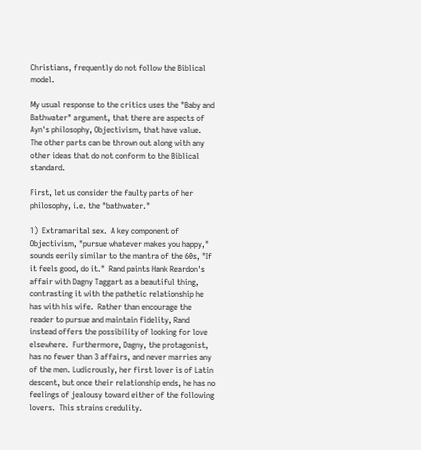Christians, frequently do not follow the Biblical model.

My usual response to the critics uses the "Baby and Bathwater" argument, that there are aspects of Ayn's philosophy, Objectivism, that have value.  The other parts can be thrown out along with any other ideas that do not conform to the Biblical standard.

First, let us consider the faulty parts of her philosophy, i.e. the "bathwater."

1)  Extramarital sex.  A key component of Objectivism, "pursue whatever makes you happy," sounds eerily similar to the mantra of the 60s, "If it feels good, do it."  Rand paints Hank Reardon's affair with Dagny Taggart as a beautiful thing, contrasting it with the pathetic relationship he has with his wife.  Rather than encourage the reader to pursue and maintain fidelity, Rand instead offers the possibility of looking for love elsewhere.  Furthermore, Dagny, the protagonist, has no fewer than 3 affairs, and never marries any of the men. Ludicrously, her first lover is of Latin descent, but once their relationship ends, he has no feelings of jealousy toward either of the following lovers.  This strains credulity.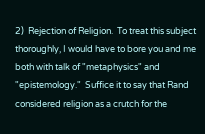2)  Rejection of Religion.  To treat this subject thoroughly, I would have to bore you and me both with talk of "metaphysics" and "epistemology."  Suffice it to say that Rand considered religion as a crutch for the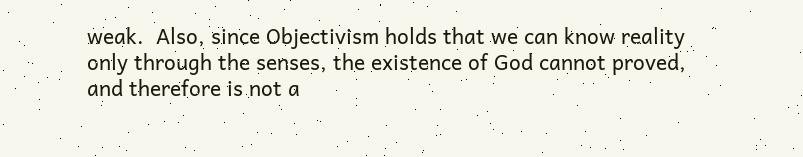weak.  Also, since Objectivism holds that we can know reality only through the senses, the existence of God cannot proved, and therefore is not a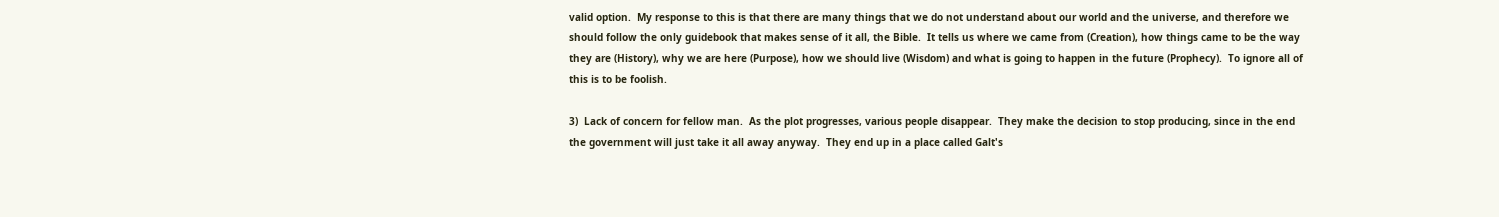valid option.  My response to this is that there are many things that we do not understand about our world and the universe, and therefore we should follow the only guidebook that makes sense of it all, the Bible.  It tells us where we came from (Creation), how things came to be the way they are (History), why we are here (Purpose), how we should live (Wisdom) and what is going to happen in the future (Prophecy).  To ignore all of this is to be foolish.

3)  Lack of concern for fellow man.  As the plot progresses, various people disappear.  They make the decision to stop producing, since in the end the government will just take it all away anyway.  They end up in a place called Galt's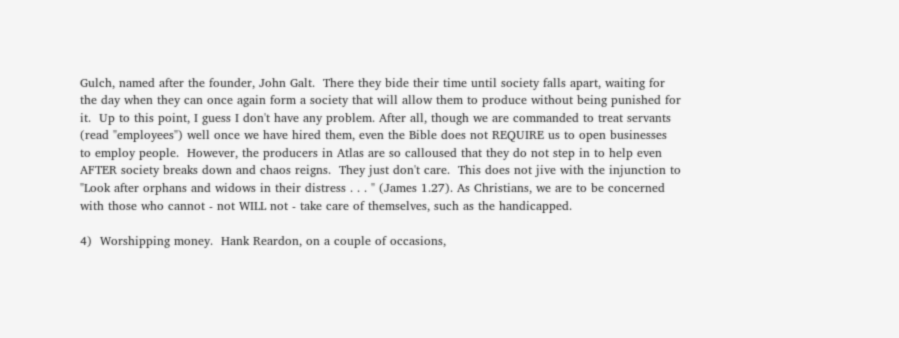Gulch, named after the founder, John Galt.  There they bide their time until society falls apart, waiting for the day when they can once again form a society that will allow them to produce without being punished for it.  Up to this point, I guess I don't have any problem. After all, though we are commanded to treat servants (read "employees") well once we have hired them, even the Bible does not REQUIRE us to open businesses to employ people.  However, the producers in Atlas are so calloused that they do not step in to help even AFTER society breaks down and chaos reigns.  They just don't care.  This does not jive with the injunction to "Look after orphans and widows in their distress . . . " (James 1.27). As Christians, we are to be concerned with those who cannot - not WILL not - take care of themselves, such as the handicapped.

4)  Worshipping money.  Hank Reardon, on a couple of occasions,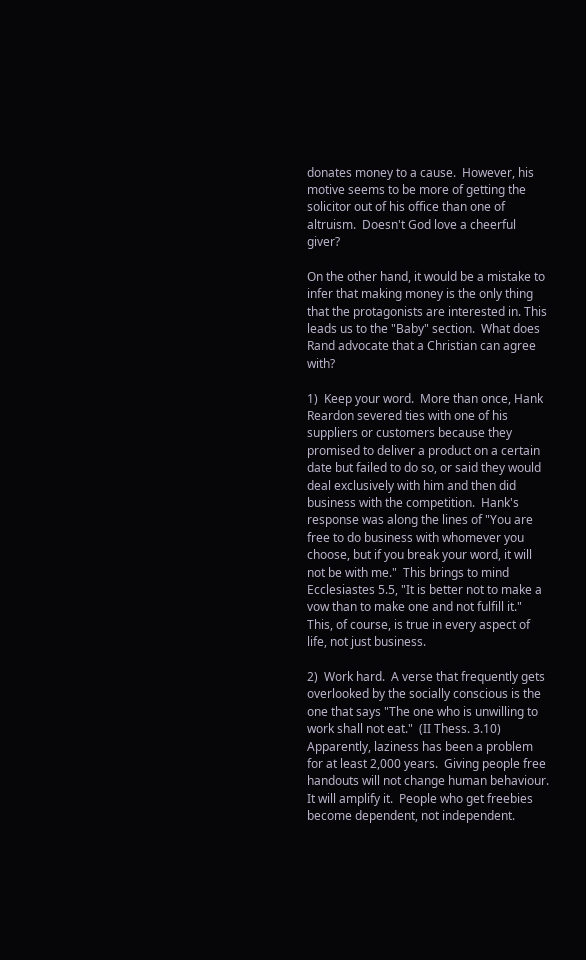donates money to a cause.  However, his motive seems to be more of getting the solicitor out of his office than one of altruism.  Doesn't God love a cheerful giver?

On the other hand, it would be a mistake to infer that making money is the only thing that the protagonists are interested in. This leads us to the "Baby" section.  What does Rand advocate that a Christian can agree with?

1)  Keep your word.  More than once, Hank Reardon severed ties with one of his suppliers or customers because they promised to deliver a product on a certain date but failed to do so, or said they would deal exclusively with him and then did business with the competition.  Hank's response was along the lines of "You are free to do business with whomever you choose, but if you break your word, it will not be with me."  This brings to mind Ecclesiastes 5.5, "It is better not to make a vow than to make one and not fulfill it."  This, of course, is true in every aspect of life, not just business.

2)  Work hard.  A verse that frequently gets overlooked by the socially conscious is the one that says "The one who is unwilling to work shall not eat."  (II Thess. 3.10)  Apparently, laziness has been a problem for at least 2,000 years.  Giving people free handouts will not change human behaviour.  It will amplify it.  People who get freebies become dependent, not independent.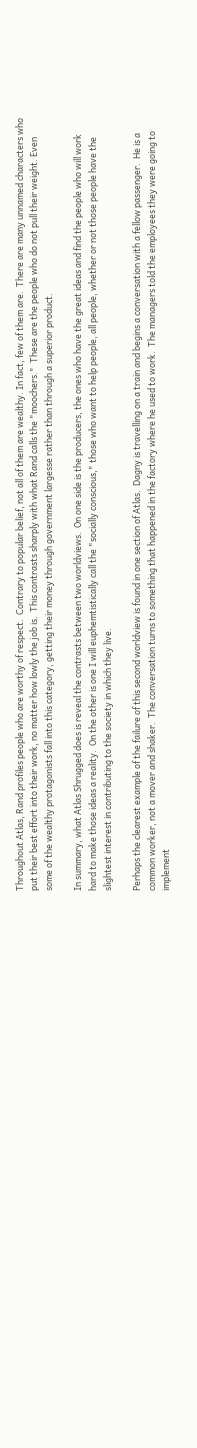Throughout Atlas, Rand profiles people who are worthy of respect.  Contrary to popular belief, not all of them are wealthy. In fact, few of them are.  There are many unnamed characters who put their best effort into their work, no matter how lowly the job is.  This contrasts sharply with what Rand calls the "moochers."  These are the people who do not pull their weight. Even some of the wealthy protagonists fall into this category, getting their money through government largesse rather than through a superior product.

In summary, what Atlas Shrugged does is reveal the contrasts between two worldviews.  On one side is the producers, the ones who have the great ideas and find the people who will work hard to make those ideas a reality.  On the other is one I will euphemtistically call the "socially conscious," those who want to help people, all people, whether or not those people have the slightest interest in contributing to the society in which they live.

Perhaps the clearest example of the failure of this second worldview is found in one section of Atlas.  Dagny is travelling on a train and begins a conversation with a fellow passenger.  He is a common worker, not a mover and shaker.  The conversation turns to something that happened in the factory where he used to work.  The managers told the employees they were going to implement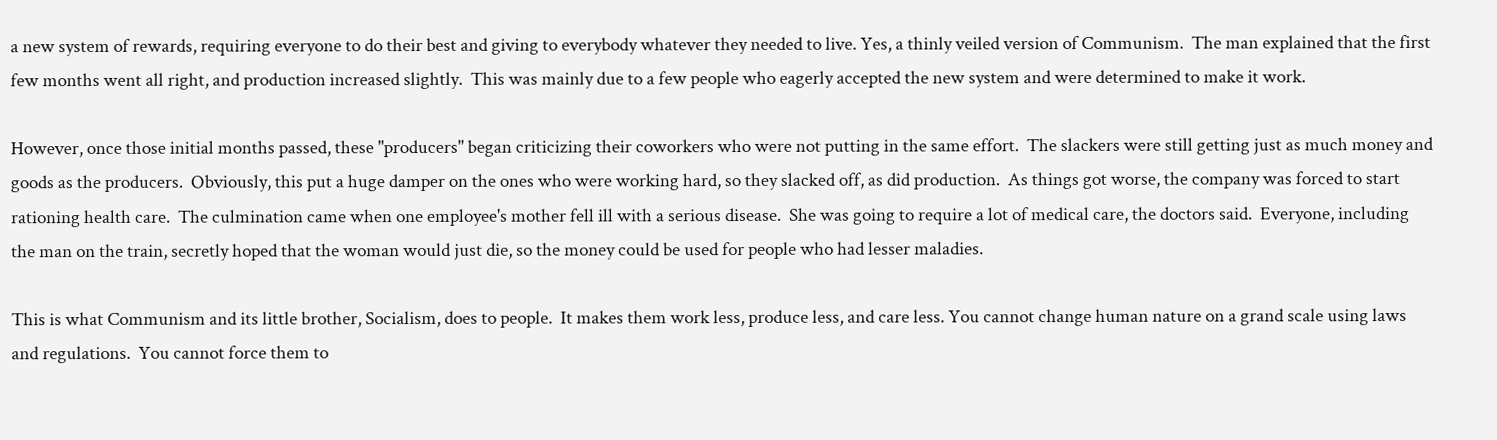a new system of rewards, requiring everyone to do their best and giving to everybody whatever they needed to live. Yes, a thinly veiled version of Communism.  The man explained that the first few months went all right, and production increased slightly.  This was mainly due to a few people who eagerly accepted the new system and were determined to make it work.

However, once those initial months passed, these "producers" began criticizing their coworkers who were not putting in the same effort.  The slackers were still getting just as much money and goods as the producers.  Obviously, this put a huge damper on the ones who were working hard, so they slacked off, as did production.  As things got worse, the company was forced to start rationing health care.  The culmination came when one employee's mother fell ill with a serious disease.  She was going to require a lot of medical care, the doctors said.  Everyone, including the man on the train, secretly hoped that the woman would just die, so the money could be used for people who had lesser maladies.

This is what Communism and its little brother, Socialism, does to people.  It makes them work less, produce less, and care less. You cannot change human nature on a grand scale using laws and regulations.  You cannot force them to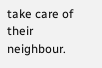take care of their neighbour.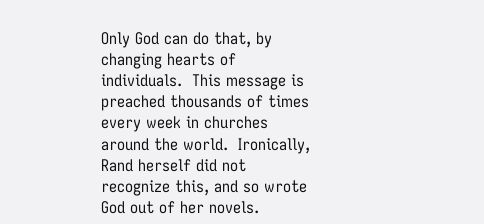Only God can do that, by changing hearts of individuals.  This message is preached thousands of times every week in churches around the world.  Ironically, Rand herself did not recognize this, and so wrote God out of her novels.